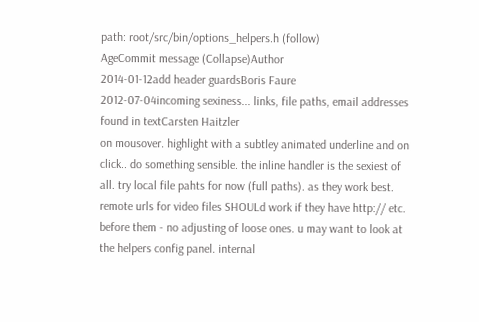path: root/src/bin/options_helpers.h (follow)
AgeCommit message (Collapse)Author
2014-01-12add header guardsBoris Faure
2012-07-04incoming sexiness... links, file paths, email addresses found in textCarsten Haitzler
on mousover. highlight with a subtley animated underline and on click.. do something sensible. the inline handler is the sexiest of all. try local file pahts for now (full paths). as they work best. remote urls for video files SHOULd work if they have http:// etc. before them - no adjusting of loose ones. u may want to look at the helpers config panel. internal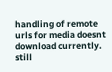handling of remote urls for media doesnt download currently. still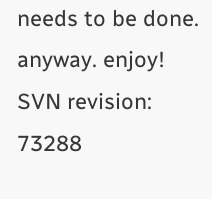needs to be done. anyway. enjoy! SVN revision: 73288